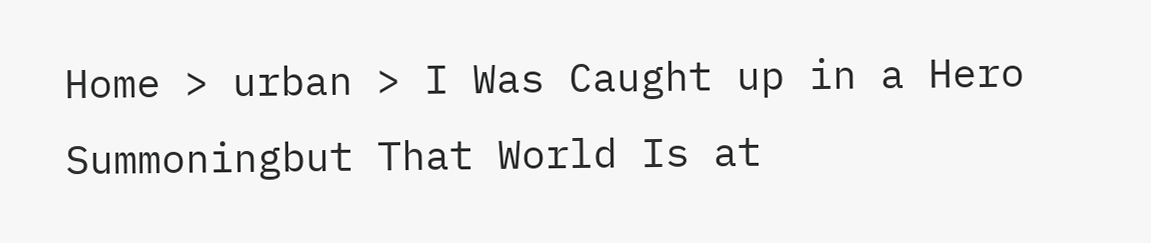Home > urban > I Was Caught up in a Hero Summoningbut That World Is at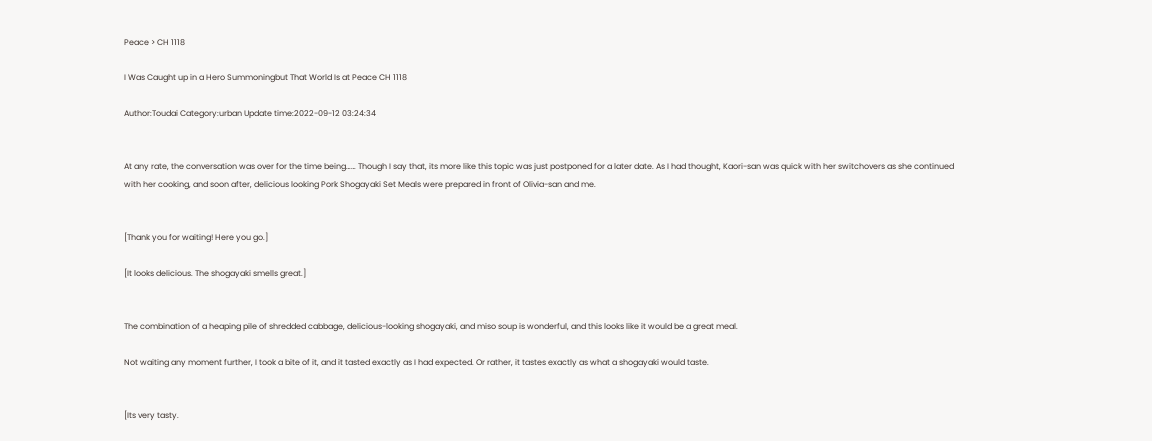Peace > CH 1118

I Was Caught up in a Hero Summoningbut That World Is at Peace CH 1118

Author:Toudai Category:urban Update time:2022-09-12 03:24:34


At any rate, the conversation was over for the time being…… Though I say that, its more like this topic was just postponed for a later date. As I had thought, Kaori-san was quick with her switchovers as she continued with her cooking, and soon after, delicious looking Pork Shogayaki Set Meals were prepared in front of Olivia-san and me.


[Thank you for waiting! Here you go.]

[It looks delicious. The shogayaki smells great.]


The combination of a heaping pile of shredded cabbage, delicious-looking shogayaki, and miso soup is wonderful, and this looks like it would be a great meal.

Not waiting any moment further, I took a bite of it, and it tasted exactly as I had expected. Or rather, it tastes exactly as what a shogayaki would taste.


[Its very tasty.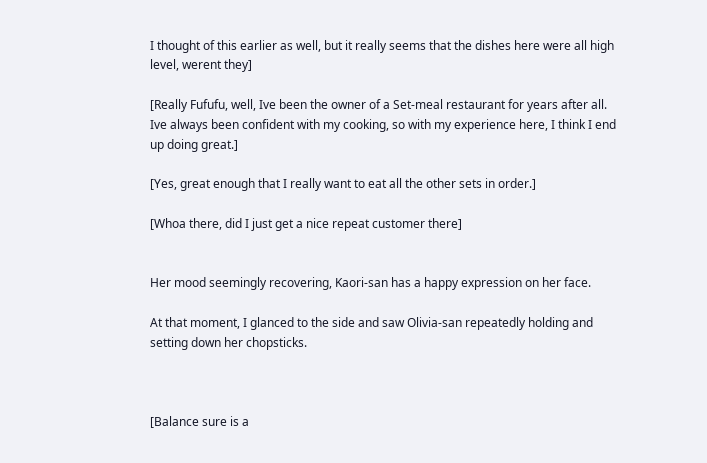I thought of this earlier as well, but it really seems that the dishes here were all high level, werent they]

[Really Fufufu, well, Ive been the owner of a Set-meal restaurant for years after all. Ive always been confident with my cooking, so with my experience here, I think I end up doing great.]

[Yes, great enough that I really want to eat all the other sets in order.]

[Whoa there, did I just get a nice repeat customer there]


Her mood seemingly recovering, Kaori-san has a happy expression on her face.

At that moment, I glanced to the side and saw Olivia-san repeatedly holding and setting down her chopsticks.



[Balance sure is a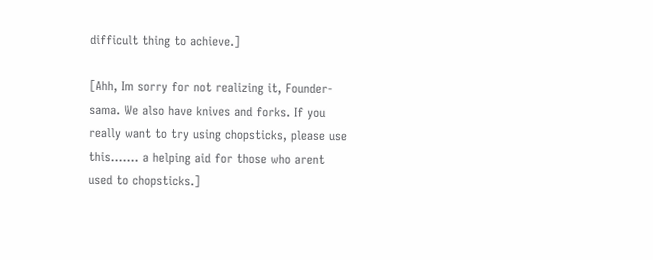difficult thing to achieve.]

[Ahh, Im sorry for not realizing it, Founder-sama. We also have knives and forks. If you really want to try using chopsticks, please use this……. a helping aid for those who arent used to chopsticks.]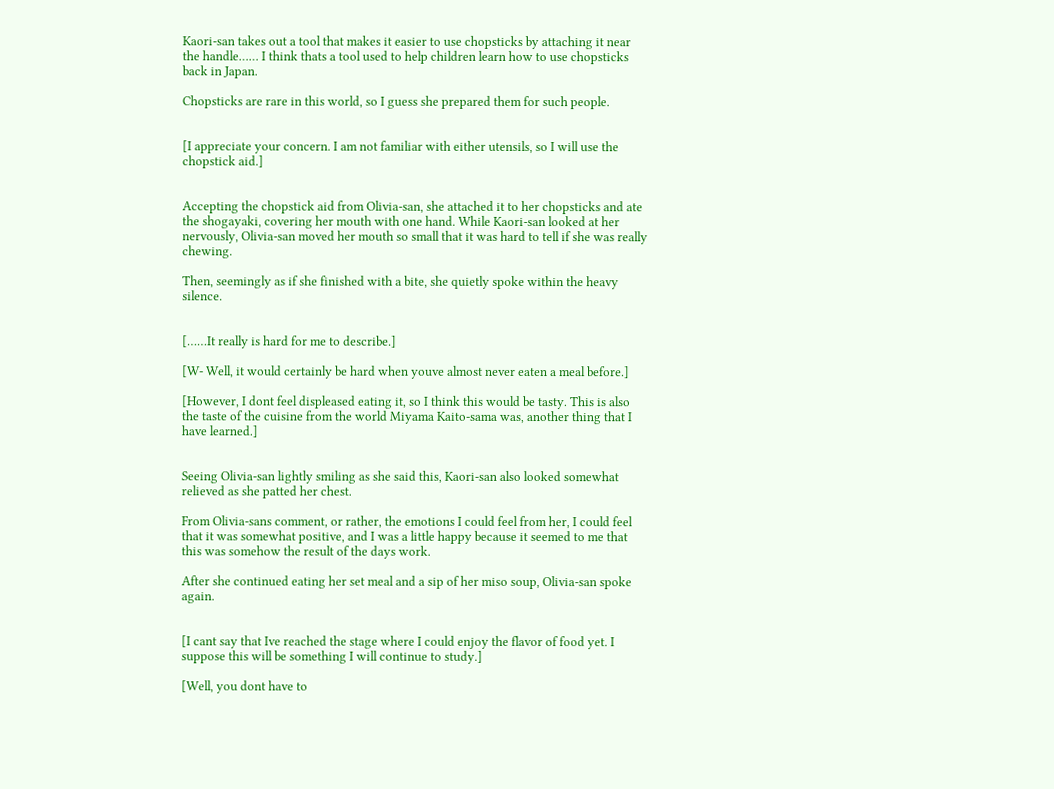Kaori-san takes out a tool that makes it easier to use chopsticks by attaching it near the handle…… I think thats a tool used to help children learn how to use chopsticks back in Japan.

Chopsticks are rare in this world, so I guess she prepared them for such people.


[I appreciate your concern. I am not familiar with either utensils, so I will use the chopstick aid.]


Accepting the chopstick aid from Olivia-san, she attached it to her chopsticks and ate the shogayaki, covering her mouth with one hand. While Kaori-san looked at her nervously, Olivia-san moved her mouth so small that it was hard to tell if she was really chewing.

Then, seemingly as if she finished with a bite, she quietly spoke within the heavy silence.


[……It really is hard for me to describe.]

[W- Well, it would certainly be hard when youve almost never eaten a meal before.]

[However, I dont feel displeased eating it, so I think this would be tasty. This is also the taste of the cuisine from the world Miyama Kaito-sama was, another thing that I have learned.]


Seeing Olivia-san lightly smiling as she said this, Kaori-san also looked somewhat relieved as she patted her chest.

From Olivia-sans comment, or rather, the emotions I could feel from her, I could feel that it was somewhat positive, and I was a little happy because it seemed to me that this was somehow the result of the days work.

After she continued eating her set meal and a sip of her miso soup, Olivia-san spoke again.


[I cant say that Ive reached the stage where I could enjoy the flavor of food yet. I suppose this will be something I will continue to study.]

[Well, you dont have to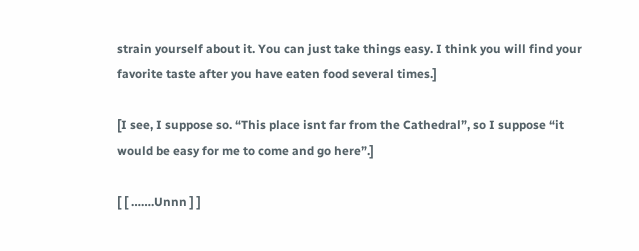strain yourself about it. You can just take things easy. I think you will find your favorite taste after you have eaten food several times.]

[I see, I suppose so. “This place isnt far from the Cathedral”, so I suppose “it would be easy for me to come and go here”.]

[ [ …….Unnn ] ]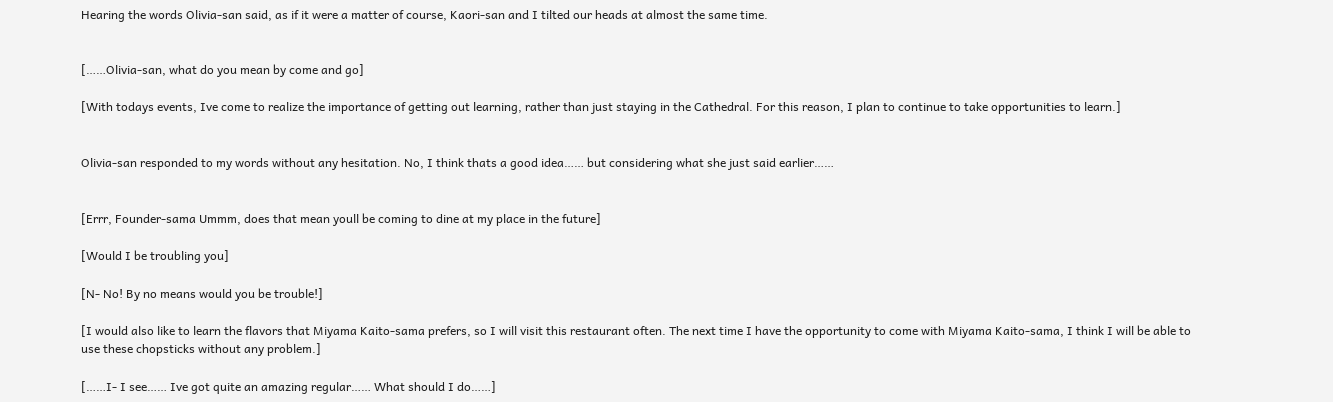Hearing the words Olivia-san said, as if it were a matter of course, Kaori-san and I tilted our heads at almost the same time.


[……Olivia-san, what do you mean by come and go]

[With todays events, Ive come to realize the importance of getting out learning, rather than just staying in the Cathedral. For this reason, I plan to continue to take opportunities to learn.]


Olivia-san responded to my words without any hesitation. No, I think thats a good idea…… but considering what she just said earlier……


[Errr, Founder-sama Ummm, does that mean youll be coming to dine at my place in the future]

[Would I be troubling you]

[N- No! By no means would you be trouble!]

[I would also like to learn the flavors that Miyama Kaito-sama prefers, so I will visit this restaurant often. The next time I have the opportunity to come with Miyama Kaito-sama, I think I will be able to use these chopsticks without any problem.]

[……I- I see…… Ive got quite an amazing regular…… What should I do……]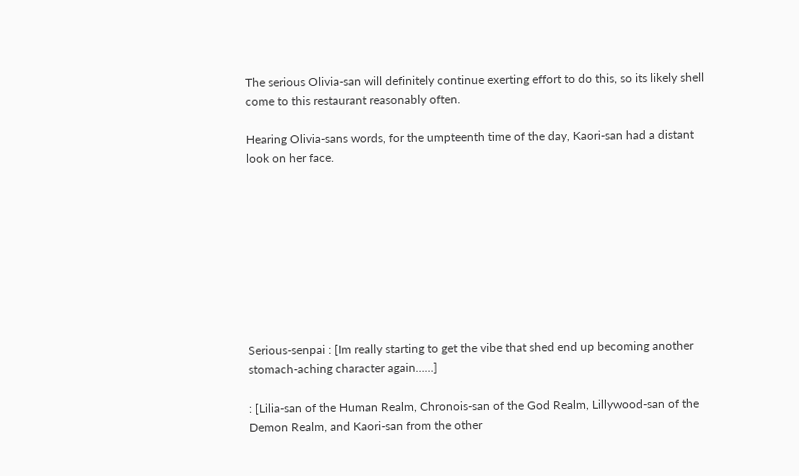The serious Olivia-san will definitely continue exerting effort to do this, so its likely shell come to this restaurant reasonably often.

Hearing Olivia-sans words, for the umpteenth time of the day, Kaori-san had a distant look on her face.









Serious-senpai : [Im really starting to get the vibe that shed end up becoming another stomach-aching character again……]

: [Lilia-san of the Human Realm, Chronois-san of the God Realm, Lillywood-san of the Demon Realm, and Kaori-san from the other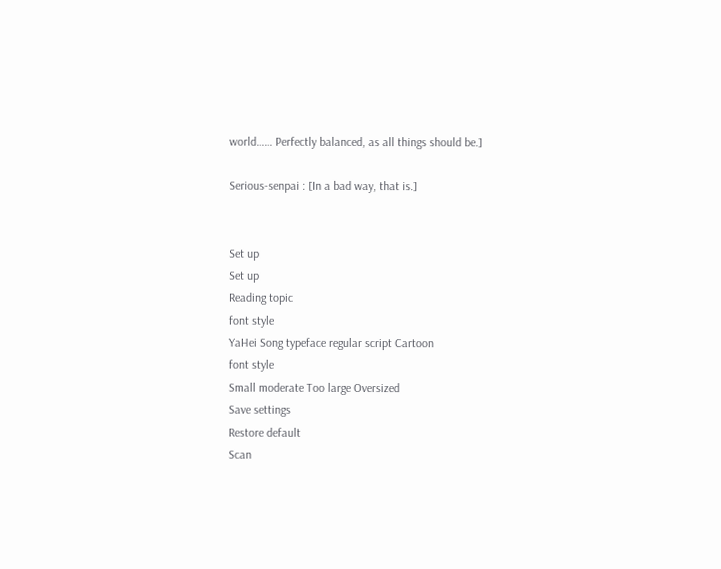world…… Perfectly balanced, as all things should be.]

Serious-senpai : [In a bad way, that is.]


Set up
Set up
Reading topic
font style
YaHei Song typeface regular script Cartoon
font style
Small moderate Too large Oversized
Save settings
Restore default
Scan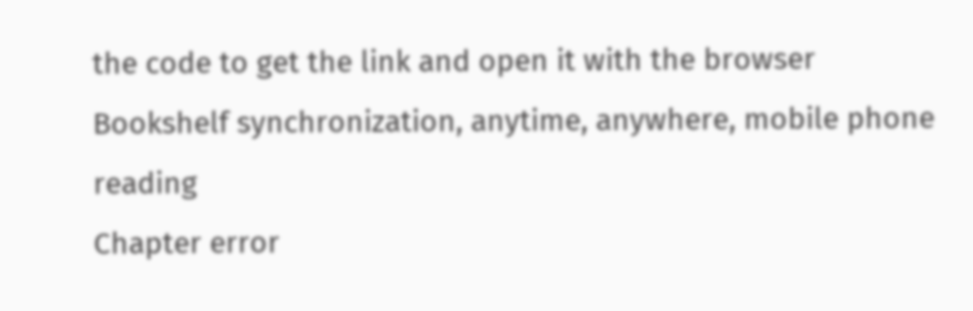the code to get the link and open it with the browser
Bookshelf synchronization, anytime, anywhere, mobile phone reading
Chapter error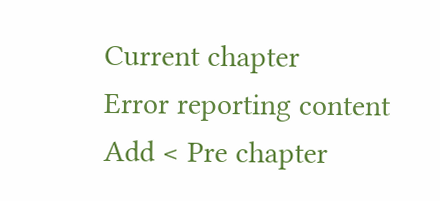Current chapter
Error reporting content
Add < Pre chapter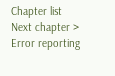Chapter list Next chapter > Error reporting